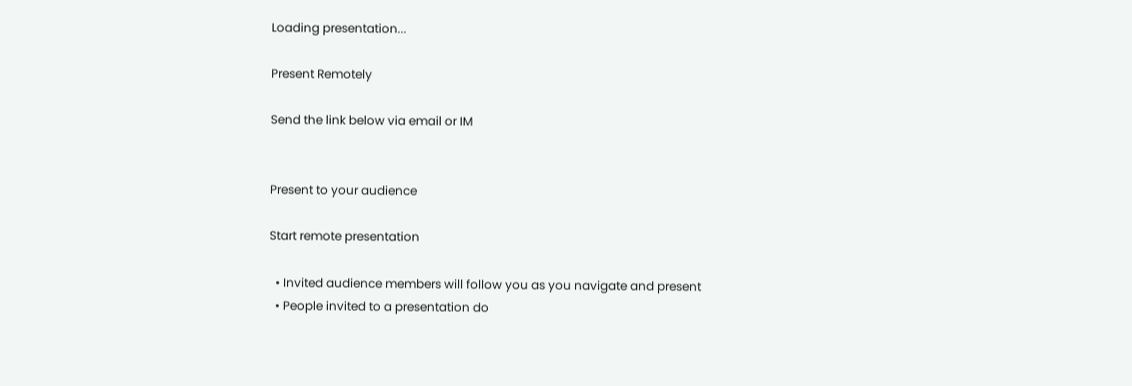Loading presentation...

Present Remotely

Send the link below via email or IM


Present to your audience

Start remote presentation

  • Invited audience members will follow you as you navigate and present
  • People invited to a presentation do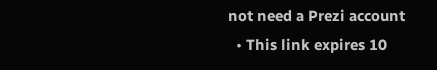not need a Prezi account
  • This link expires 10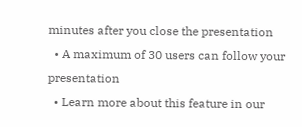minutes after you close the presentation
  • A maximum of 30 users can follow your presentation
  • Learn more about this feature in our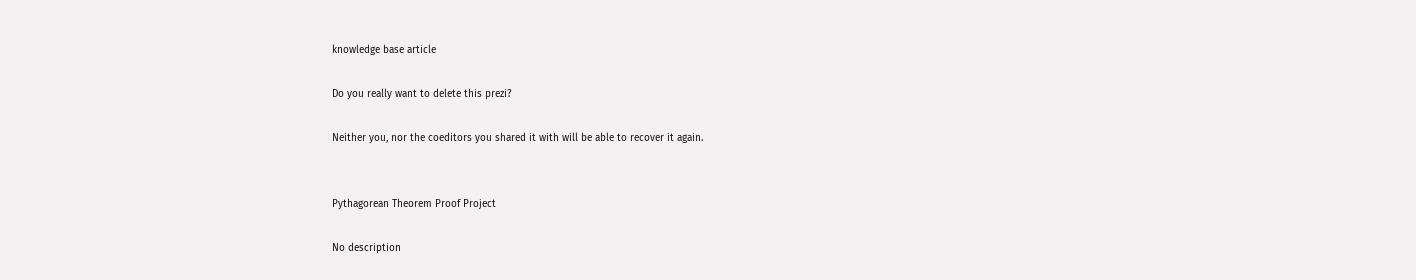knowledge base article

Do you really want to delete this prezi?

Neither you, nor the coeditors you shared it with will be able to recover it again.


Pythagorean Theorem Proof Project

No description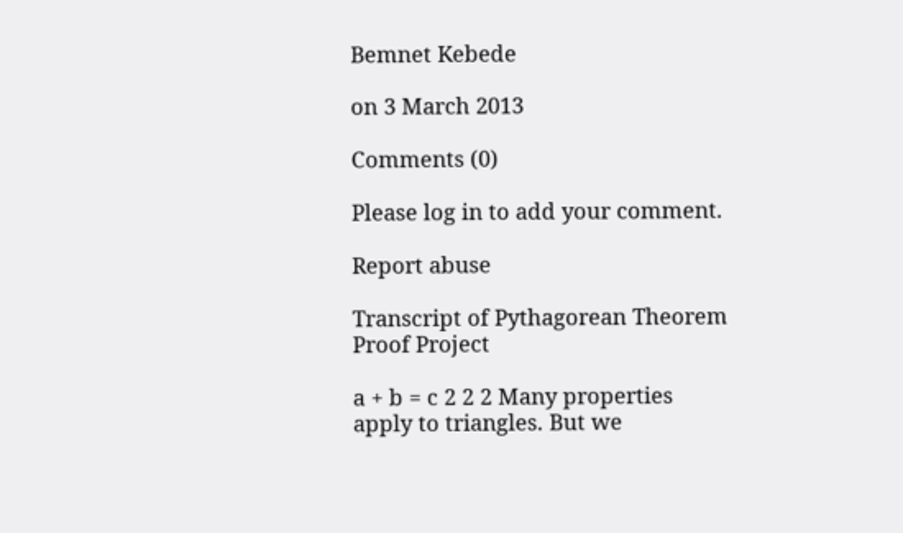Bemnet Kebede

on 3 March 2013

Comments (0)

Please log in to add your comment.

Report abuse

Transcript of Pythagorean Theorem Proof Project

a + b = c 2 2 2 Many properties apply to triangles. But we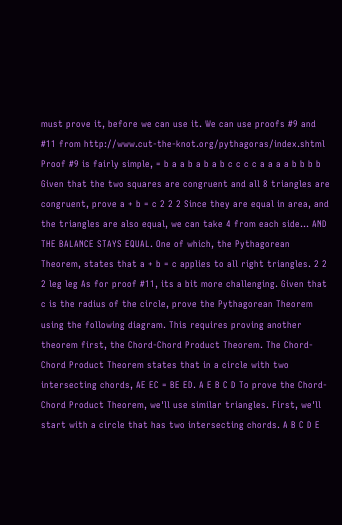must prove it, before we can use it. We can use proofs #9 and #11 from http://www.cut-the-knot.org/pythagoras/index.shtml Proof #9 is fairly simple, = b a a b a b a b c c c c a a a a b b b b Given that the two squares are congruent and all 8 triangles are congruent, prove a + b = c 2 2 2 Since they are equal in area, and the triangles are also equal, we can take 4 from each side... AND THE BALANCE STAYS EQUAL. One of which, the Pythagorean Theorem, states that a + b = c applies to all right triangles. 2 2 2 leg leg As for proof #11, its a bit more challenging. Given that c is the radius of the circle, prove the Pythagorean Theorem using the following diagram. This requires proving another theorem first, the Chord-Chord Product Theorem. The Chord-Chord Product Theorem states that in a circle with two intersecting chords, AE EC = BE ED. A E B C D To prove the Chord-Chord Product Theorem, we'll use similar triangles. First, we'll start with a circle that has two intersecting chords. A B C D E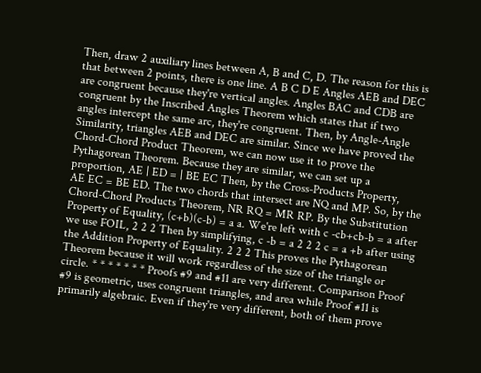Then, draw 2 auxiliary lines between A, B and C, D. The reason for this is that between 2 points, there is one line. A B C D E Angles AEB and DEC are congruent because they're vertical angles. Angles BAC and CDB are congruent by the Inscribed Angles Theorem which states that if two angles intercept the same arc, they're congruent. Then, by Angle-Angle Similarity, triangles AEB and DEC are similar. Since we have proved the Chord-Chord Product Theorem, we can now use it to prove the Pythagorean Theorem. Because they are similar, we can set up a proportion, AE | ED = | BE EC Then, by the Cross-Products Property,
AE EC = BE ED. The two chords that intersect are NQ and MP. So, by the Chord-Chord Products Theorem, NR RQ = MR RP. By the Substitution Property of Equality, (c+b)(c-b) = a a. We're left with c -cb+cb-b = a after we use FOIL, 2 2 2 Then by simplifying, c -b = a 2 2 2 c = a +b after using the Addition Property of Equality. 2 2 2 This proves the Pythagorean Theorem because it will work regardless of the size of the triangle or circle. * * * * * * * Proofs #9 and #11 are very different. Comparison Proof #9 is geometric, uses congruent triangles, and area while Proof #11 is primarily algebraic. Even if they're very different, both of them prove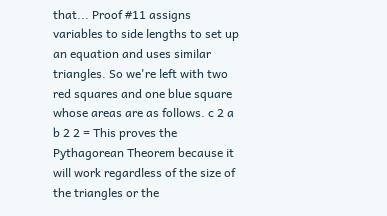that... Proof #11 assigns variables to side lengths to set up an equation and uses similar triangles. So we're left with two red squares and one blue square whose areas are as follows. c 2 a b 2 2 = This proves the Pythagorean Theorem because it will work regardless of the size of the triangles or the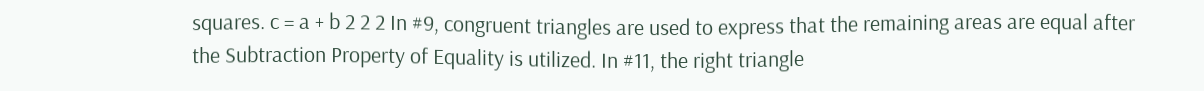squares. c = a + b 2 2 2 In #9, congruent triangles are used to express that the remaining areas are equal after the Subtraction Property of Equality is utilized. In #11, the right triangle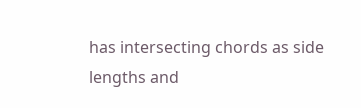has intersecting chords as side lengths and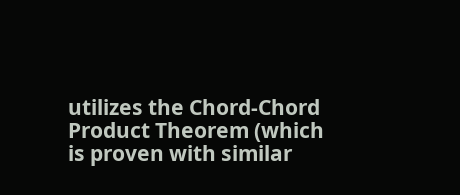utilizes the Chord-Chord Product Theorem (which is proven with similar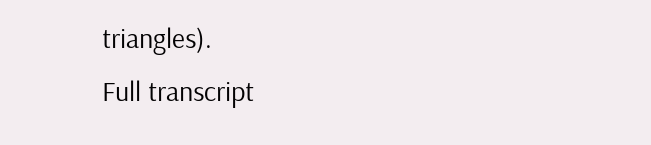triangles).
Full transcript